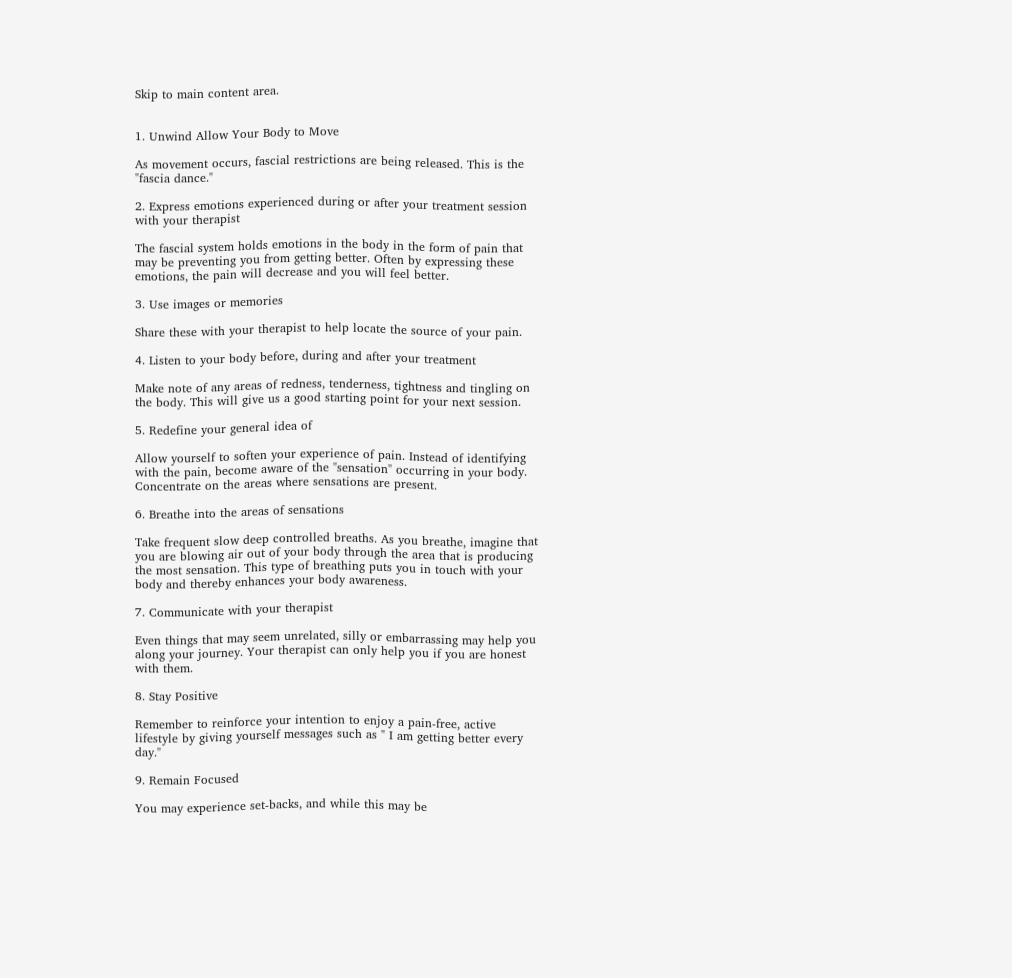Skip to main content area.


1. Unwind Allow Your Body to Move

As movement occurs, fascial restrictions are being released. This is the "fascia dance."

2. Express emotions experienced during or after your treatment session with your therapist

The fascial system holds emotions in the body in the form of pain that may be preventing you from getting better. Often by expressing these emotions, the pain will decrease and you will feel better.

3. Use images or memories

Share these with your therapist to help locate the source of your pain.

4. Listen to your body before, during and after your treatment

Make note of any areas of redness, tenderness, tightness and tingling on the body. This will give us a good starting point for your next session.

5. Redefine your general idea of

Allow yourself to soften your experience of pain. Instead of identifying with the pain, become aware of the "sensation" occurring in your body. Concentrate on the areas where sensations are present.

6. Breathe into the areas of sensations

Take frequent slow deep controlled breaths. As you breathe, imagine that you are blowing air out of your body through the area that is producing the most sensation. This type of breathing puts you in touch with your body and thereby enhances your body awareness.

7. Communicate with your therapist

Even things that may seem unrelated, silly or embarrassing may help you along your journey. Your therapist can only help you if you are honest with them.

8. Stay Positive

Remember to reinforce your intention to enjoy a pain-free, active lifestyle by giving yourself messages such as " I am getting better every day."

9. Remain Focused

You may experience set-backs, and while this may be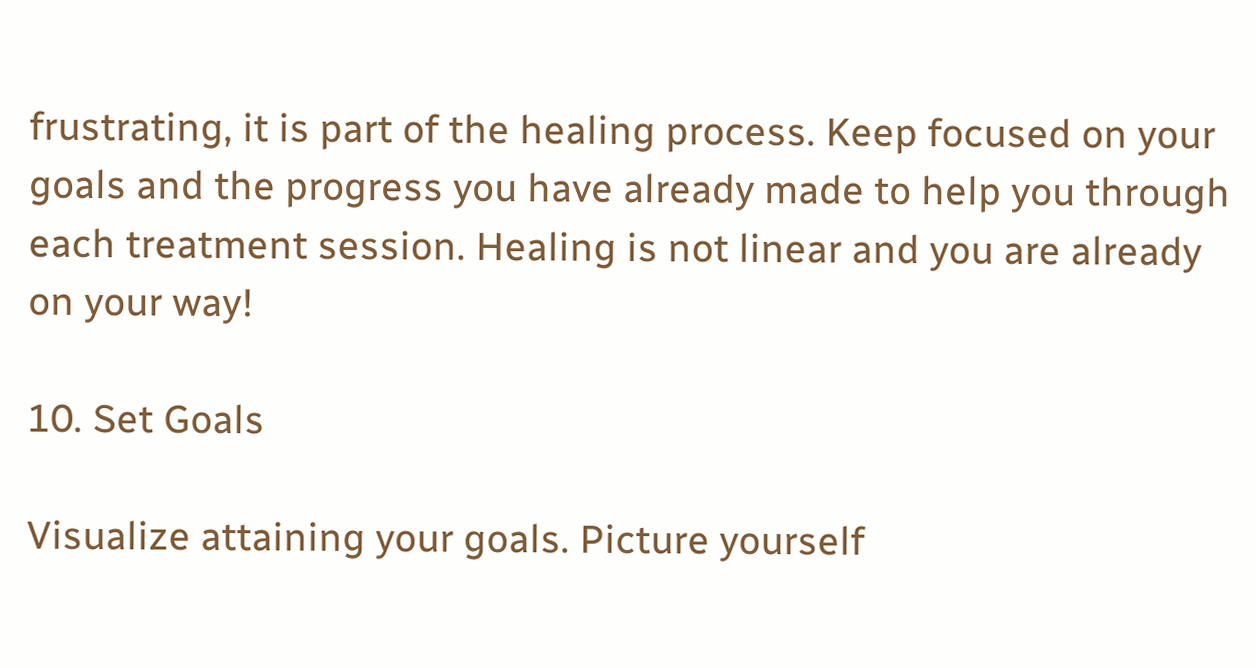frustrating, it is part of the healing process. Keep focused on your goals and the progress you have already made to help you through each treatment session. Healing is not linear and you are already on your way!

10. Set Goals

Visualize attaining your goals. Picture yourself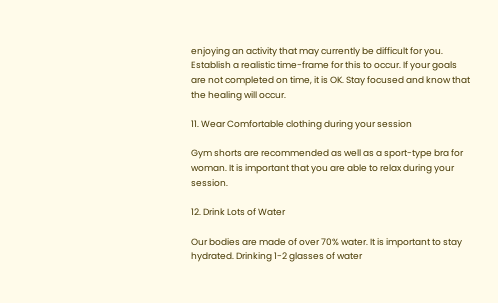enjoying an activity that may currently be difficult for you. Establish a realistic time-frame for this to occur. If your goals are not completed on time, it is OK. Stay focused and know that the healing will occur.

11. Wear Comfortable clothing during your session

Gym shorts are recommended as well as a sport-type bra for woman. It is important that you are able to relax during your session.

12. Drink Lots of Water

Our bodies are made of over 70% water. It is important to stay hydrated. Drinking 1-2 glasses of water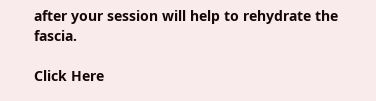after your session will help to rehydrate the fascia.

Click Here